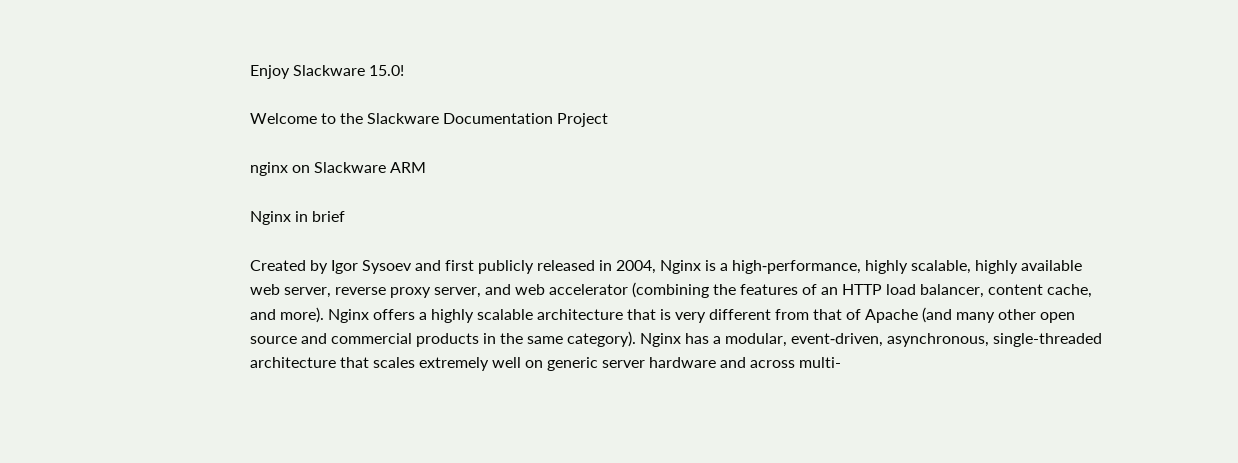Enjoy Slackware 15.0!

Welcome to the Slackware Documentation Project

nginx on Slackware ARM

Nginx in brief

Created by Igor Sysoev and first publicly released in 2004, Nginx is a high‑performance, highly scalable, highly available web server, reverse proxy server, and web accelerator (combining the features of an HTTP load balancer, content cache, and more). Nginx offers a highly scalable architecture that is very different from that of Apache (and many other open source and commercial products in the same category). Nginx has a modular, event‑driven, asynchronous, single-threaded architecture that scales extremely well on generic server hardware and across multi-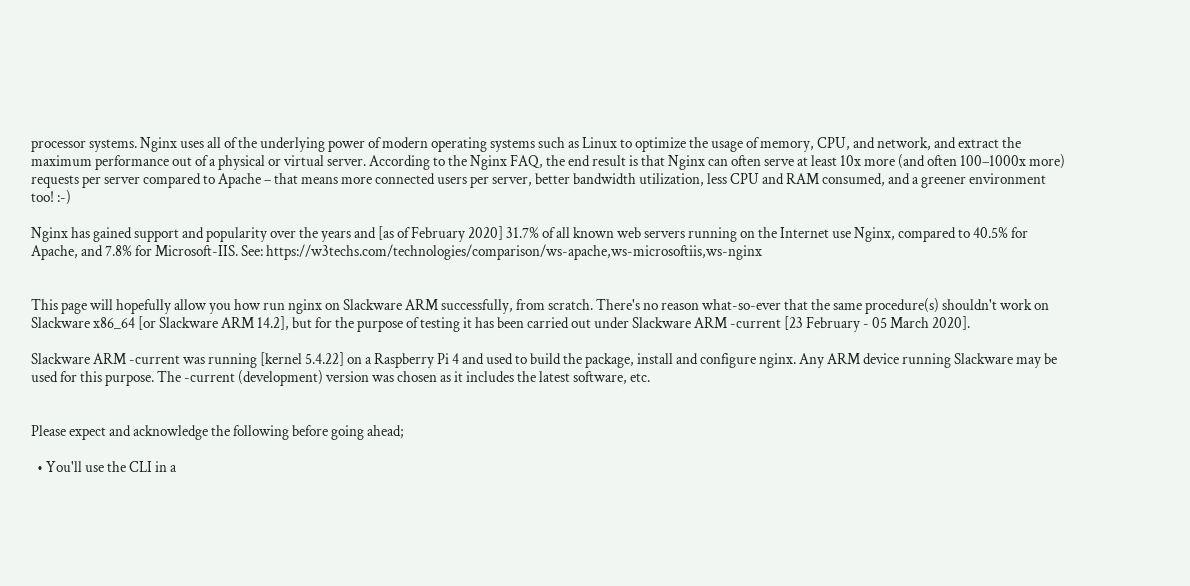processor systems. Nginx uses all of the underlying power of modern operating systems such as Linux to optimize the usage of memory, CPU, and network, and extract the maximum performance out of a physical or virtual server. According to the Nginx FAQ, the end result is that Nginx can often serve at least 10x more (and often 100–1000x more) requests per server compared to Apache – that means more connected users per server, better bandwidth utilization, less CPU and RAM consumed, and a greener environment too! :-)

Nginx has gained support and popularity over the years and [as of February 2020] 31.7% of all known web servers running on the Internet use Nginx, compared to 40.5% for Apache, and 7.8% for Microsoft-IIS. See: https://w3techs.com/technologies/comparison/ws-apache,ws-microsoftiis,ws-nginx


This page will hopefully allow you how run nginx on Slackware ARM successfully, from scratch. There's no reason what-so-ever that the same procedure(s) shouldn't work on Slackware x86_64 [or Slackware ARM 14.2], but for the purpose of testing it has been carried out under Slackware ARM -current [23 February - 05 March 2020].

Slackware ARM -current was running [kernel 5.4.22] on a Raspberry Pi 4 and used to build the package, install and configure nginx. Any ARM device running Slackware may be used for this purpose. The -current (development) version was chosen as it includes the latest software, etc.


Please expect and acknowledge the following before going ahead;

  • You'll use the CLI in a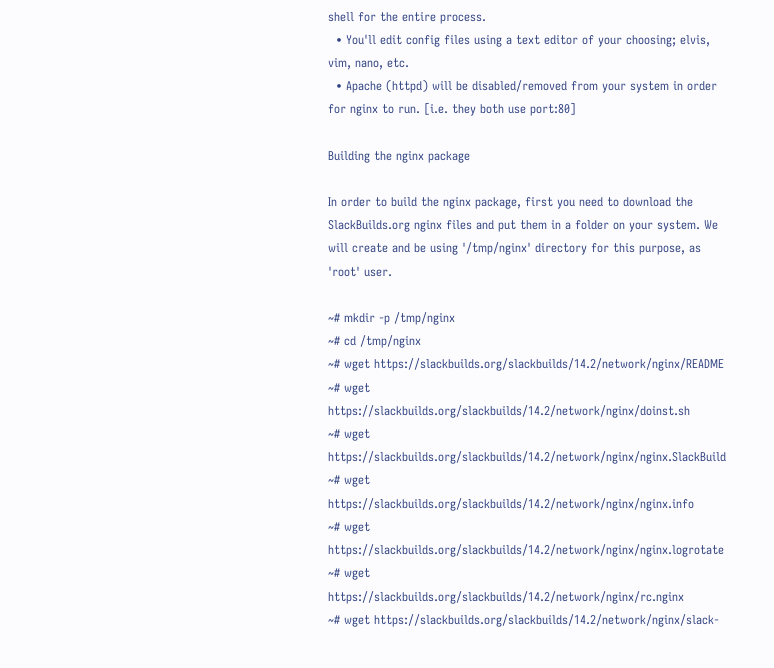shell for the entire process.
  • You'll edit config files using a text editor of your choosing; elvis, vim, nano, etc.
  • Apache (httpd) will be disabled/removed from your system in order for nginx to run. [i.e. they both use port:80]

Building the nginx package

In order to build the nginx package, first you need to download the SlackBuilds.org nginx files and put them in a folder on your system. We will create and be using '/tmp/nginx' directory for this purpose, as 'root' user.

~# mkdir -p /tmp/nginx
~# cd /tmp/nginx
~# wget https://slackbuilds.org/slackbuilds/14.2/network/nginx/README
~# wget https://slackbuilds.org/slackbuilds/14.2/network/nginx/doinst.sh
~# wget https://slackbuilds.org/slackbuilds/14.2/network/nginx/nginx.SlackBuild
~# wget https://slackbuilds.org/slackbuilds/14.2/network/nginx/nginx.info
~# wget https://slackbuilds.org/slackbuilds/14.2/network/nginx/nginx.logrotate
~# wget https://slackbuilds.org/slackbuilds/14.2/network/nginx/rc.nginx
~# wget https://slackbuilds.org/slackbuilds/14.2/network/nginx/slack-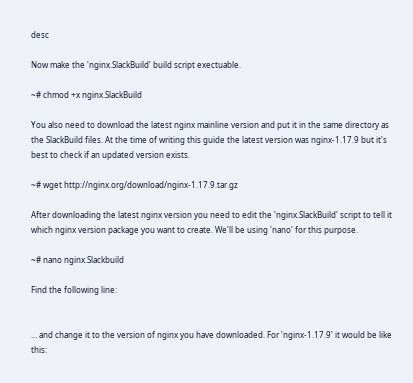desc

Now make the 'nginx.SlackBuild' build script exectuable.

~# chmod +x nginx.SlackBuild

You also need to download the latest nginx mainline version and put it in the same directory as the SlackBuild files. At the time of writing this guide the latest version was nginx-1.17.9 but it's best to check if an updated version exists.

~# wget http://nginx.org/download/nginx-1.17.9.tar.gz

After downloading the latest nginx version you need to edit the 'nginx.SlackBuild' script to tell it which nginx version package you want to create. We'll be using 'nano' for this purpose.

~# nano nginx.Slackbuild

Find the following line:


… and change it to the version of nginx you have downloaded. For 'nginx-1.17.9' it would be like this: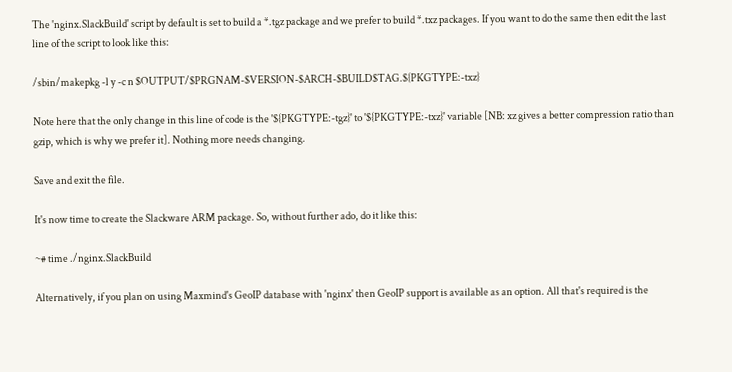The 'nginx.SlackBuild' script by default is set to build a *.tgz package and we prefer to build *.txz packages. If you want to do the same then edit the last line of the script to look like this:

/sbin/makepkg -l y -c n $OUTPUT/$PRGNAM-$VERSION-$ARCH-$BUILD$TAG.${PKGTYPE:-txz}

Note here that the only change in this line of code is the '${PKGTYPE:-tgz}' to '${PKGTYPE:-txz}' variable [NB: xz gives a better compression ratio than gzip, which is why we prefer it]. Nothing more needs changing.

Save and exit the file.

It's now time to create the Slackware ARM package. So, without further ado, do it like this:

~# time ./nginx.SlackBuild

Alternatively, if you plan on using Maxmind's GeoIP database with 'nginx' then GeoIP support is available as an option. All that's required is the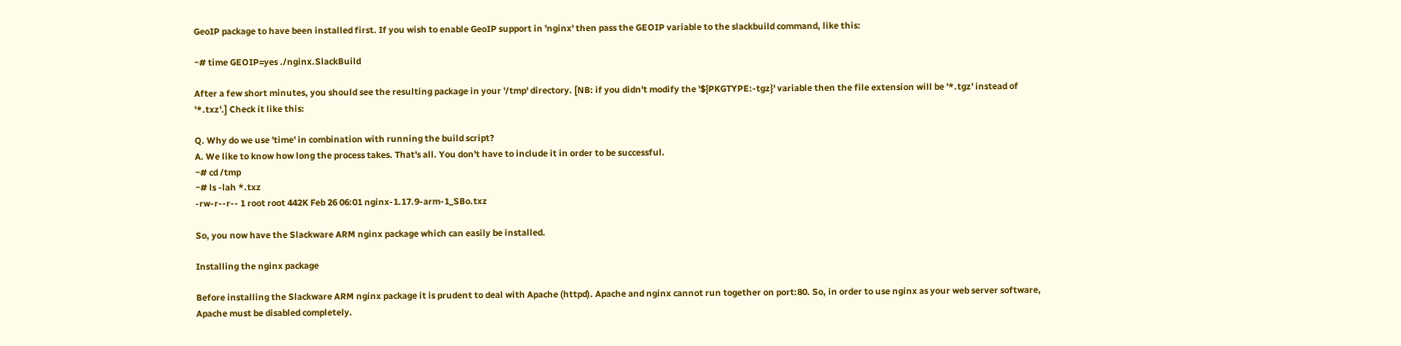GeoIP package to have been installed first. If you wish to enable GeoIP support in 'nginx' then pass the GEOIP variable to the slackbuild command, like this:

~# time GEOIP=yes ./nginx.SlackBuild

After a few short minutes, you should see the resulting package in your '/tmp' directory. [NB: if you didn't modify the '${PKGTYPE:-tgz}' variable then the file extension will be '*.tgz' instead of '*.txz'.] Check it like this:

Q. Why do we use 'time' in combination with running the build script?
A. We like to know how long the process takes. That's all. You don't have to include it in order to be successful.
~# cd /tmp
~# ls -lah *.txz
-rw-r--r-- 1 root root 442K Feb 26 06:01 nginx-1.17.9-arm-1_SBo.txz

So, you now have the Slackware ARM nginx package which can easily be installed.

Installing the nginx package

Before installing the Slackware ARM nginx package it is prudent to deal with Apache (httpd). Apache and nginx cannot run together on port:80. So, in order to use nginx as your web server software, Apache must be disabled completely.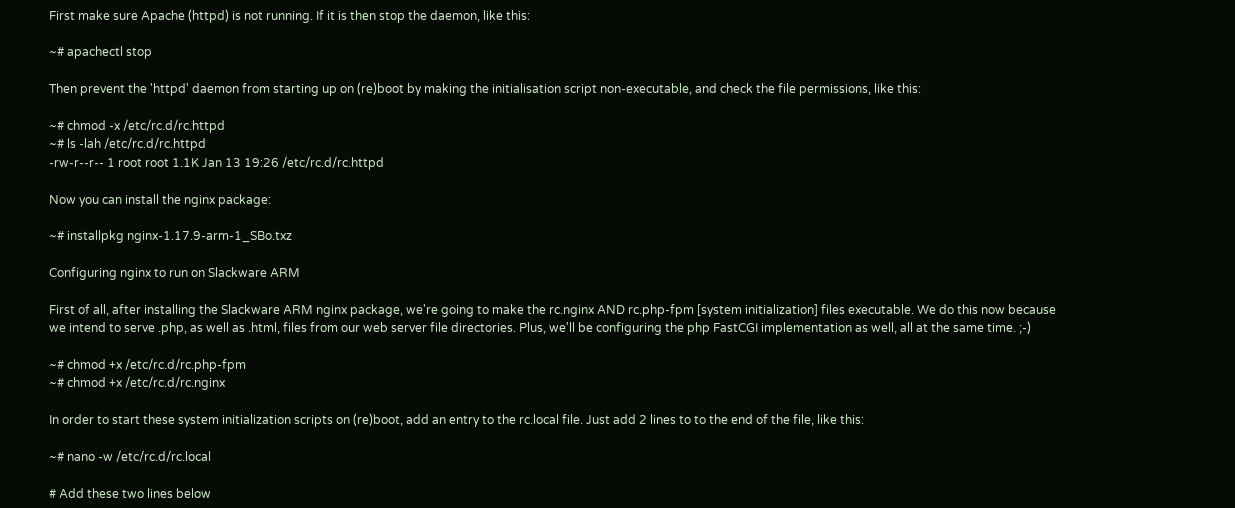First make sure Apache (httpd) is not running. If it is then stop the daemon, like this:

~# apachectl stop

Then prevent the 'httpd' daemon from starting up on (re)boot by making the initialisation script non-executable, and check the file permissions, like this:

~# chmod -x /etc/rc.d/rc.httpd
~# ls -lah /etc/rc.d/rc.httpd
-rw-r--r-- 1 root root 1.1K Jan 13 19:26 /etc/rc.d/rc.httpd

Now you can install the nginx package:

~# installpkg nginx-1.17.9-arm-1_SBo.txz

Configuring nginx to run on Slackware ARM

First of all, after installing the Slackware ARM nginx package, we're going to make the rc.nginx AND rc.php-fpm [system initialization] files executable. We do this now because we intend to serve .php, as well as .html, files from our web server file directories. Plus, we'll be configuring the php FastCGI implementation as well, all at the same time. ;-)

~# chmod +x /etc/rc.d/rc.php-fpm
~# chmod +x /etc/rc.d/rc.nginx

In order to start these system initialization scripts on (re)boot, add an entry to the rc.local file. Just add 2 lines to to the end of the file, like this:

~# nano -w /etc/rc.d/rc.local

# Add these two lines below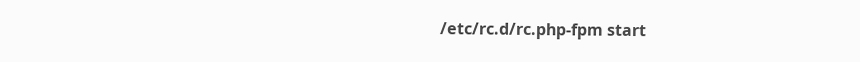/etc/rc.d/rc.php-fpm start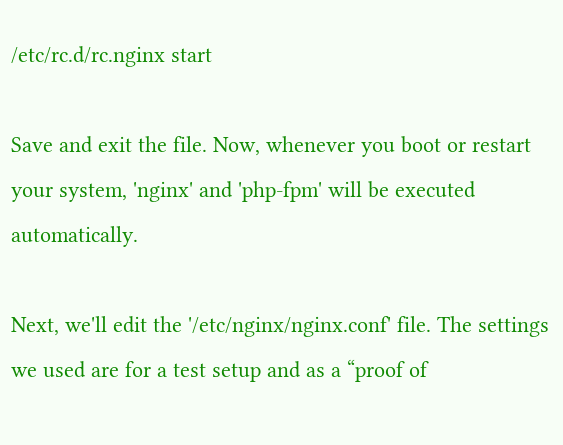/etc/rc.d/rc.nginx start

Save and exit the file. Now, whenever you boot or restart your system, 'nginx' and 'php-fpm' will be executed automatically.

Next, we'll edit the '/etc/nginx/nginx.conf' file. The settings we used are for a test setup and as a “proof of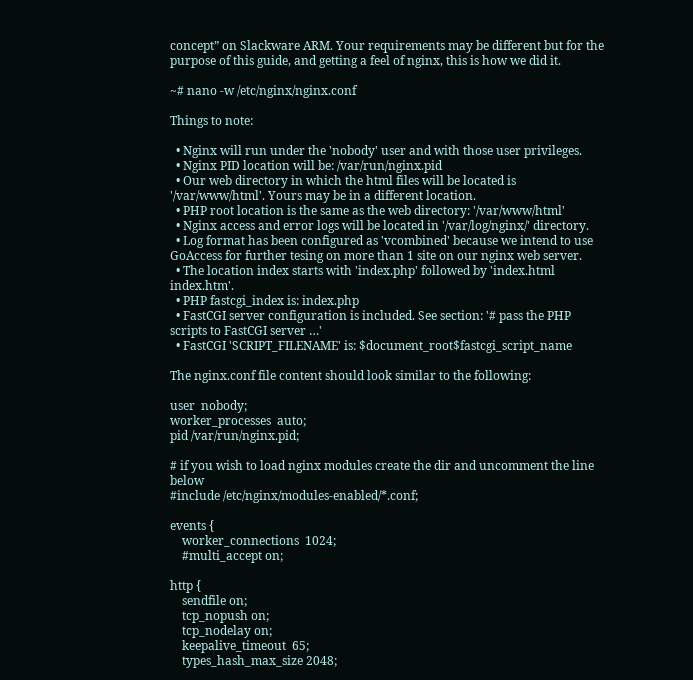concept” on Slackware ARM. Your requirements may be different but for the purpose of this guide, and getting a feel of nginx, this is how we did it.

~# nano -w /etc/nginx/nginx.conf

Things to note:

  • Nginx will run under the 'nobody' user and with those user privileges.
  • Nginx PID location will be: /var/run/nginx.pid
  • Our web directory in which the html files will be located is '/var/www/html'. Yours may be in a different location.
  • PHP root location is the same as the web directory: '/var/www/html'
  • Nginx access and error logs will be located in '/var/log/nginx/' directory.
  • Log format has been configured as 'vcombined' because we intend to use GoAccess for further tesing on more than 1 site on our nginx web server.
  • The location index starts with 'index.php' followed by 'index.html index.htm'.
  • PHP fastcgi_index is: index.php
  • FastCGI server configuration is included. See section: '# pass the PHP scripts to FastCGI server …'
  • FastCGI 'SCRIPT_FILENAME' is: $document_root$fastcgi_script_name

The nginx.conf file content should look similar to the following:

user  nobody;
worker_processes  auto;
pid /var/run/nginx.pid;

# if you wish to load nginx modules create the dir and uncomment the line below
#include /etc/nginx/modules-enabled/*.conf;

events {
    worker_connections  1024;
    #multi_accept on;

http {
    sendfile on;
    tcp_nopush on;
    tcp_nodelay on;
    keepalive_timeout  65;
    types_hash_max_size 2048;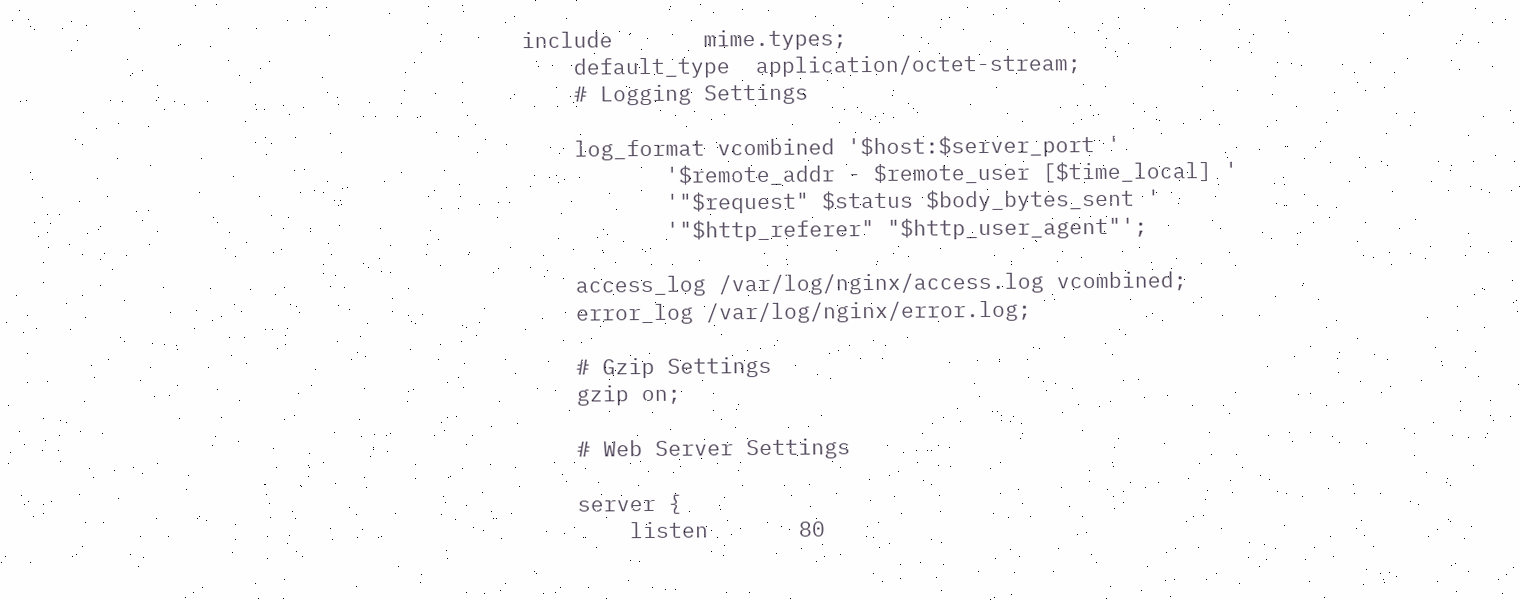include       mime.types;
    default_type  application/octet-stream;
    # Logging Settings

    log_format vcombined '$host:$server_port '
           '$remote_addr - $remote_user [$time_local] '
           '"$request" $status $body_bytes_sent '
           '"$http_referer" "$http_user_agent"';

    access_log /var/log/nginx/access.log vcombined;
    error_log /var/log/nginx/error.log;

    # Gzip Settings
    gzip on;

    # Web Server Settings

    server {
        listen       80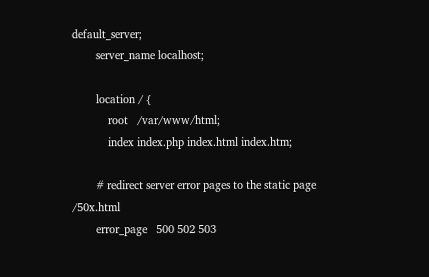default_server;
        server_name localhost;

        location / {
            root   /var/www/html;
            index index.php index.html index.htm;

        # redirect server error pages to the static page /50x.html
        error_page   500 502 503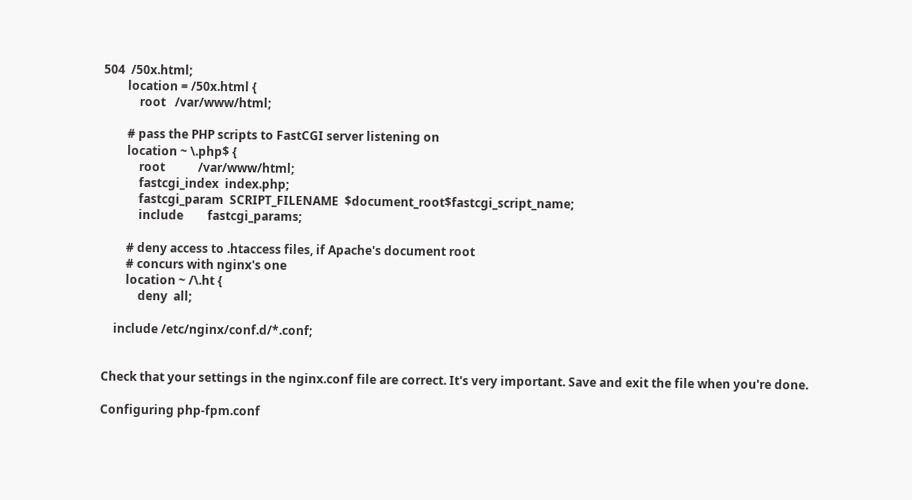504  /50x.html;
        location = /50x.html {
            root   /var/www/html;

        # pass the PHP scripts to FastCGI server listening on
        location ~ \.php$ {
            root           /var/www/html;
            fastcgi_index  index.php;
            fastcgi_param  SCRIPT_FILENAME  $document_root$fastcgi_script_name;
            include        fastcgi_params;

        # deny access to .htaccess files, if Apache's document root
        # concurs with nginx's one
        location ~ /\.ht {
            deny  all;

    include /etc/nginx/conf.d/*.conf;


Check that your settings in the nginx.conf file are correct. It's very important. Save and exit the file when you're done.

Configuring php-fpm.conf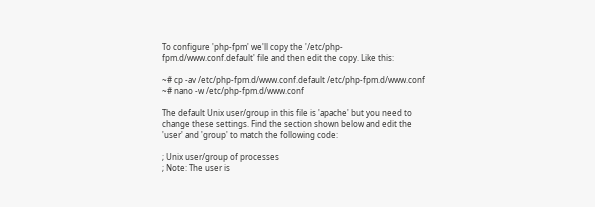To configure 'php-fpm' we'll copy the '/etc/php-fpm.d/www.conf.default' file and then edit the copy. Like this:

~# cp -av /etc/php-fpm.d/www.conf.default /etc/php-fpm.d/www.conf
~# nano -w /etc/php-fpm.d/www.conf

The default Unix user/group in this file is 'apache' but you need to change these settings. Find the section shown below and edit the 'user' and 'group' to match the following code:

; Unix user/group of processes
; Note: The user is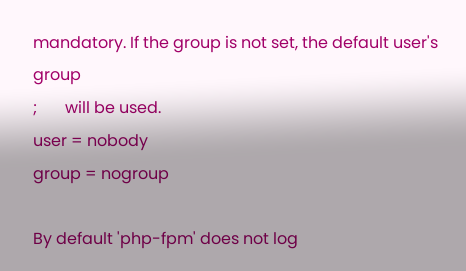mandatory. If the group is not set, the default user's group
;       will be used.
user = nobody
group = nogroup

By default 'php-fpm' does not log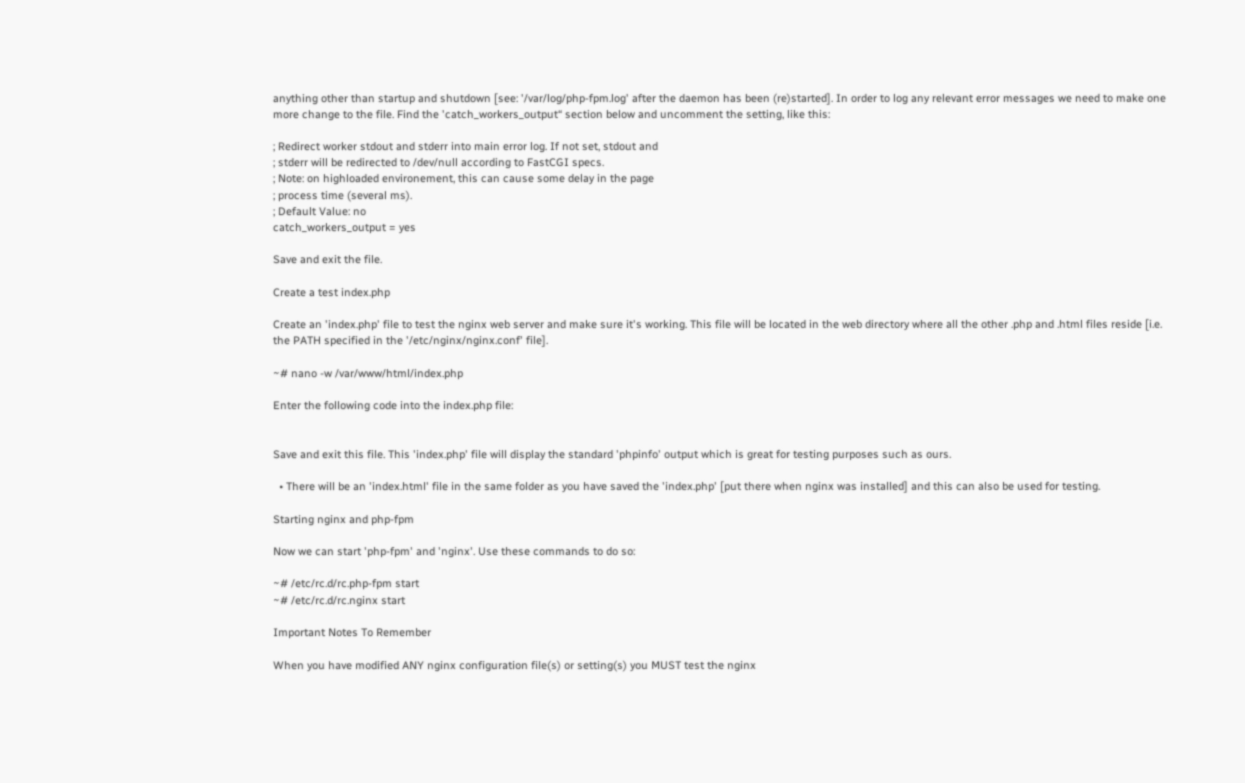anything other than startup and shutdown [see: '/var/log/php-fpm.log' after the daemon has been (re)started]. In order to log any relevant error messages we need to make one more change to the file. Find the 'catch_workers_output“ section below and uncomment the setting, like this:

; Redirect worker stdout and stderr into main error log. If not set, stdout and
; stderr will be redirected to /dev/null according to FastCGI specs.
; Note: on highloaded environement, this can cause some delay in the page
; process time (several ms).
; Default Value: no
catch_workers_output = yes

Save and exit the file.

Create a test index.php

Create an 'index.php' file to test the nginx web server and make sure it's working. This file will be located in the web directory where all the other .php and .html files reside [i.e. the PATH specified in the '/etc/nginx/nginx.conf' file].

~# nano -w /var/www/html/index.php

Enter the following code into the index.php file:


Save and exit this file. This 'index.php' file will display the standard 'phpinfo' output which is great for testing purposes such as ours.

  • There will be an 'index.html' file in the same folder as you have saved the 'index.php' [put there when nginx was installed] and this can also be used for testing.

Starting nginx and php-fpm

Now we can start 'php-fpm' and 'nginx'. Use these commands to do so:

~# /etc/rc.d/rc.php-fpm start
~# /etc/rc.d/rc.nginx start

Important Notes To Remember

When you have modified ANY nginx configuration file(s) or setting(s) you MUST test the nginx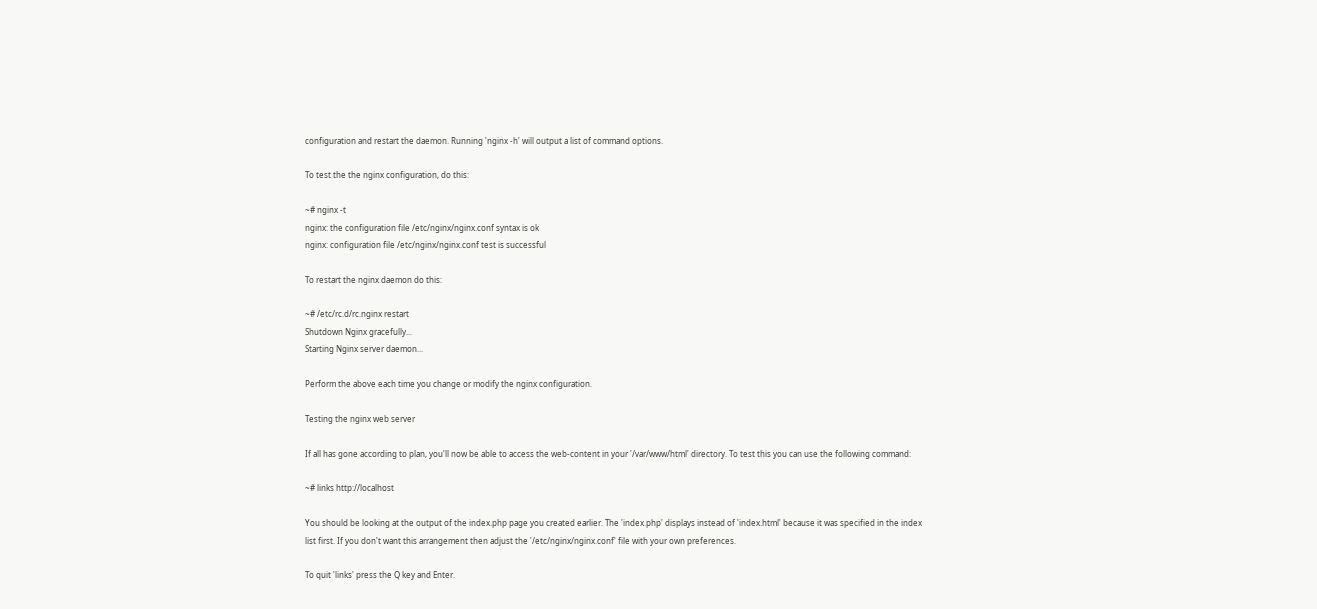configuration and restart the daemon. Running 'nginx -h' will output a list of command options.

To test the the nginx configuration, do this:

~# nginx -t
nginx: the configuration file /etc/nginx/nginx.conf syntax is ok
nginx: configuration file /etc/nginx/nginx.conf test is successful

To restart the nginx daemon do this:

~# /etc/rc.d/rc.nginx restart
Shutdown Nginx gracefully...
Starting Nginx server daemon...

Perform the above each time you change or modify the nginx configuration.

Testing the nginx web server

If all has gone according to plan, you'll now be able to access the web-content in your '/var/www/html' directory. To test this you can use the following command:

~# links http://localhost

You should be looking at the output of the index.php page you created earlier. The 'index.php' displays instead of 'index.html' because it was specified in the index list first. If you don't want this arrangement then adjust the '/etc/nginx/nginx.conf' file with your own preferences.

To quit 'links' press the Q key and Enter.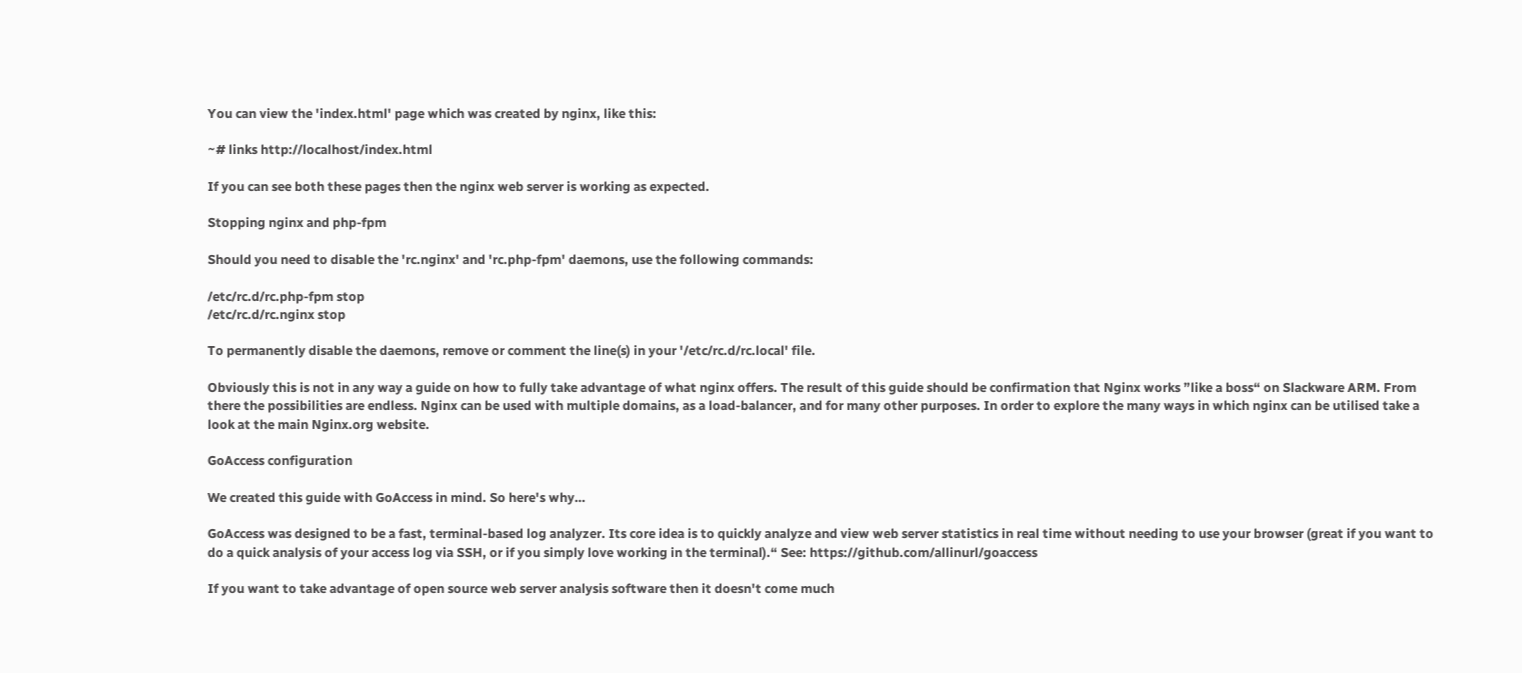You can view the 'index.html' page which was created by nginx, like this:

~# links http://localhost/index.html

If you can see both these pages then the nginx web server is working as expected.

Stopping nginx and php-fpm

Should you need to disable the 'rc.nginx' and 'rc.php-fpm' daemons, use the following commands:

/etc/rc.d/rc.php-fpm stop
/etc/rc.d/rc.nginx stop

To permanently disable the daemons, remove or comment the line(s) in your '/etc/rc.d/rc.local' file.

Obviously this is not in any way a guide on how to fully take advantage of what nginx offers. The result of this guide should be confirmation that Nginx works ”like a boss“ on Slackware ARM. From there the possibilities are endless. Nginx can be used with multiple domains, as a load-balancer, and for many other purposes. In order to explore the many ways in which nginx can be utilised take a look at the main Nginx.org website.

GoAccess configuration

We created this guide with GoAccess in mind. So here's why…

GoAccess was designed to be a fast, terminal-based log analyzer. Its core idea is to quickly analyze and view web server statistics in real time without needing to use your browser (great if you want to do a quick analysis of your access log via SSH, or if you simply love working in the terminal).“ See: https://github.com/allinurl/goaccess

If you want to take advantage of open source web server analysis software then it doesn't come much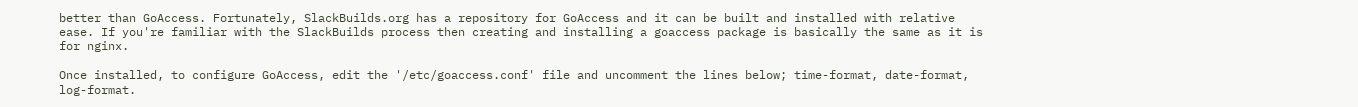better than GoAccess. Fortunately, SlackBuilds.org has a repository for GoAccess and it can be built and installed with relative ease. If you're familiar with the SlackBuilds process then creating and installing a goaccess package is basically the same as it is for nginx.

Once installed, to configure GoAccess, edit the '/etc/goaccess.conf' file and uncomment the lines below; time-format, date-format, log-format.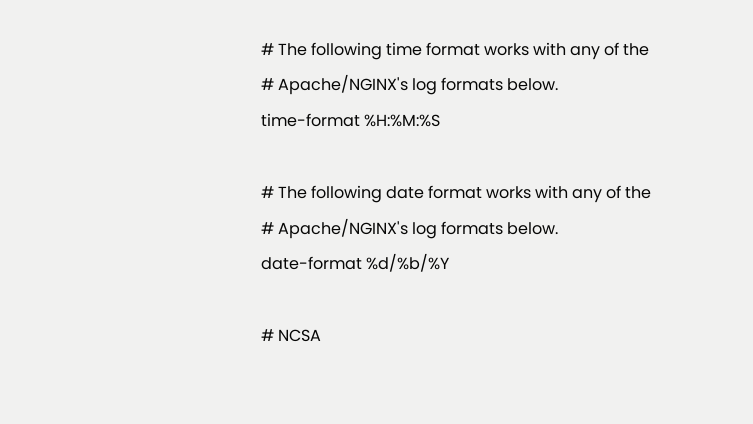# The following time format works with any of the
# Apache/NGINX's log formats below.
time-format %H:%M:%S

# The following date format works with any of the
# Apache/NGINX's log formats below.
date-format %d/%b/%Y

# NCSA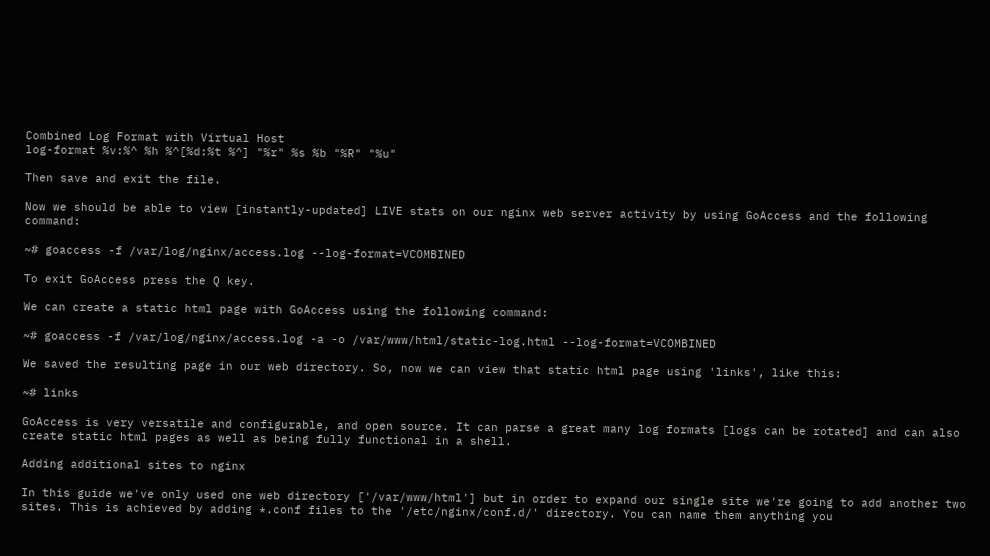Combined Log Format with Virtual Host
log-format %v:%^ %h %^[%d:%t %^] "%r" %s %b "%R" "%u"

Then save and exit the file.

Now we should be able to view [instantly-updated] LIVE stats on our nginx web server activity by using GoAccess and the following command:

~# goaccess -f /var/log/nginx/access.log --log-format=VCOMBINED

To exit GoAccess press the Q key.

We can create a static html page with GoAccess using the following command:

~# goaccess -f /var/log/nginx/access.log -a -o /var/www/html/static-log.html --log-format=VCOMBINED

We saved the resulting page in our web directory. So, now we can view that static html page using 'links', like this:

~# links

GoAccess is very versatile and configurable, and open source. It can parse a great many log formats [logs can be rotated] and can also create static html pages as well as being fully functional in a shell.

Adding additional sites to nginx

In this guide we've only used one web directory ['/var/www/html'] but in order to expand our single site we're going to add another two sites. This is achieved by adding *.conf files to the '/etc/nginx/conf.d/' directory. You can name them anything you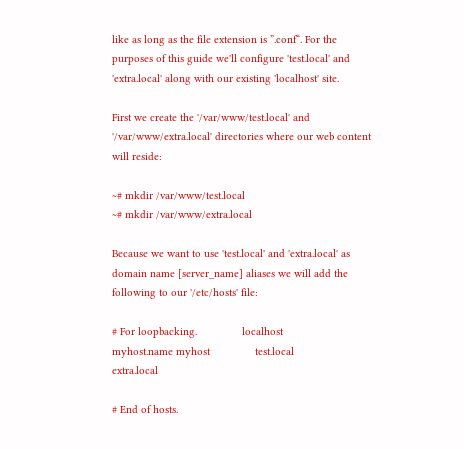like as long as the file extension is ”.conf“. For the purposes of this guide we'll configure 'test.local' and 'extra.local' along with our existing 'localhost' site.

First we create the '/var/www/test.local' and '/var/www/extra.local' directories where our web content will reside:

~# mkdir /var/www/test.local
~# mkdir /var/www/extra.local

Because we want to use 'test.local' and 'extra.local' as domain name [server_name] aliases we will add the following to our '/etc/hosts' file:

# For loopbacking.               localhost               myhost.name myhost               test.local               extra.local

# End of hosts.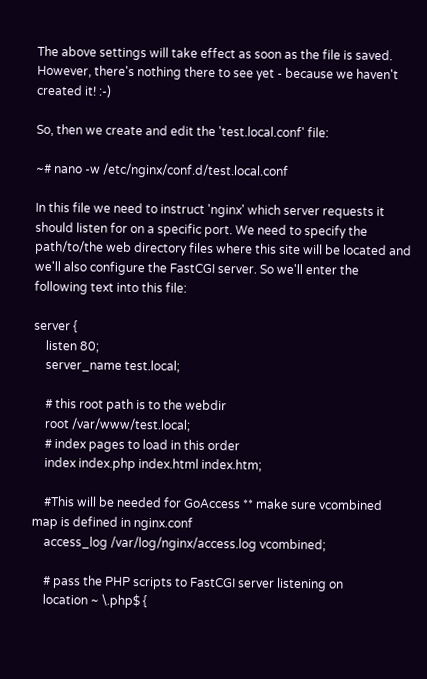The above settings will take effect as soon as the file is saved. However, there's nothing there to see yet - because we haven't created it! :-)

So, then we create and edit the 'test.local.conf' file:

~# nano -w /etc/nginx/conf.d/test.local.conf

In this file we need to instruct 'nginx' which server requests it should listen for on a specific port. We need to specify the path/to/the web directory files where this site will be located and we'll also configure the FastCGI server. So we'll enter the following text into this file:

server {
    listen 80;
    server_name test.local;

    # this root path is to the webdir
    root /var/www/test.local;
    # index pages to load in this order
    index index.php index.html index.htm;

    #This will be needed for GoAccess ** make sure vcombined map is defined in nginx.conf
    access_log /var/log/nginx/access.log vcombined;

    # pass the PHP scripts to FastCGI server listening on
    location ~ \.php$ {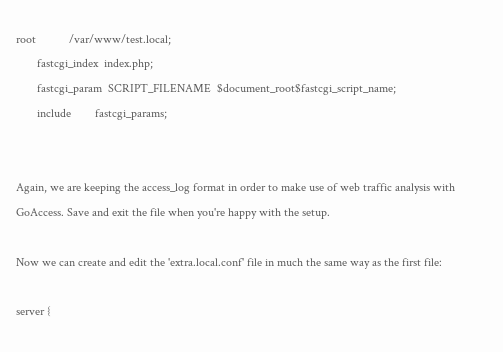root           /var/www/test.local;
       fastcgi_index  index.php;
       fastcgi_param  SCRIPT_FILENAME  $document_root$fastcgi_script_name;
       include        fastcgi_params;


Again, we are keeping the access_log format in order to make use of web traffic analysis with GoAccess. Save and exit the file when you're happy with the setup.

Now we can create and edit the 'extra.local.conf' file in much the same way as the first file:

server {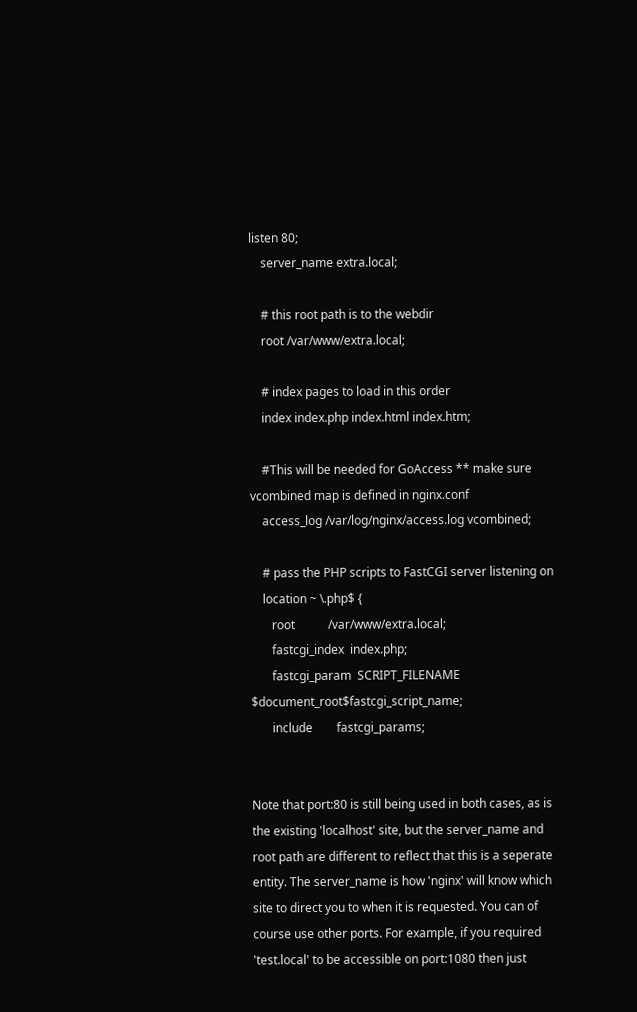listen 80;
    server_name extra.local;

    # this root path is to the webdir
    root /var/www/extra.local;

    # index pages to load in this order
    index index.php index.html index.htm;

    #This will be needed for GoAccess ** make sure vcombined map is defined in nginx.conf
    access_log /var/log/nginx/access.log vcombined;

    # pass the PHP scripts to FastCGI server listening on
    location ~ \.php$ {
       root           /var/www/extra.local;
       fastcgi_index  index.php;
       fastcgi_param  SCRIPT_FILENAME  $document_root$fastcgi_script_name;
       include        fastcgi_params;


Note that port:80 is still being used in both cases, as is the existing 'localhost' site, but the server_name and root path are different to reflect that this is a seperate entity. The server_name is how 'nginx' will know which site to direct you to when it is requested. You can of course use other ports. For example, if you required 'test.local' to be accessible on port:1080 then just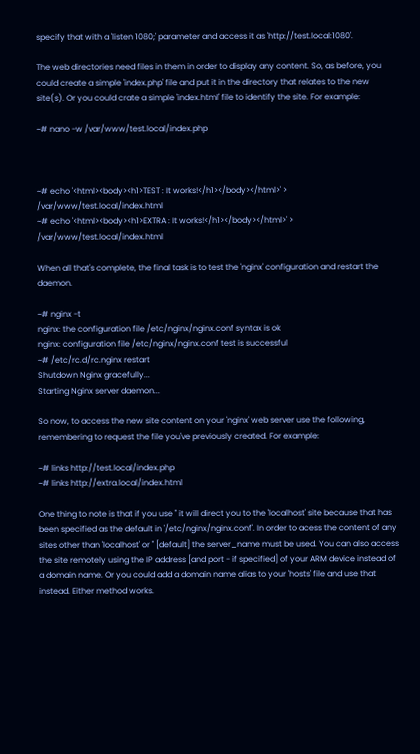specify that with a 'listen 1080;' parameter and access it as 'http://test.local:1080'.

The web directories need files in them in order to display any content. So, as before, you could create a simple 'index.php' file and put it in the directory that relates to the new site(s). Or you could crate a simple 'index.html' file to identify the site. For example:

~# nano -w /var/www/test.local/index.php



~# echo '<html><body><h1>TEST : It works!</h1></body></html>' > /var/www/test.local/index.html
~# echo '<html><body><h1>EXTRA : It works!</h1></body></html>' > /var/www/test.local/index.html

When all that's complete, the final task is to test the 'nginx' configuration and restart the daemon.

~# nginx -t
nginx: the configuration file /etc/nginx/nginx.conf syntax is ok
nginx: configuration file /etc/nginx/nginx.conf test is successful
~# /etc/rc.d/rc.nginx restart
Shutdown Nginx gracefully...
Starting Nginx server daemon...

So now, to access the new site content on your 'nginx' web server use the following, remembering to request the file you've previously created. For example:

~# links http://test.local/index.php
~# links http://extra.local/index.html

One thing to note is that if you use '' it will direct you to the 'localhost' site because that has been specified as the default in '/etc/nginx/nginx.conf'. In order to acess the content of any sites other than 'localhost' or '' [default] the server_name must be used. You can also access the site remotely using the IP address [and port - if specified] of your ARM device instead of a domain name. Or you could add a domain name alias to your 'hosts' file and use that instead. Either method works.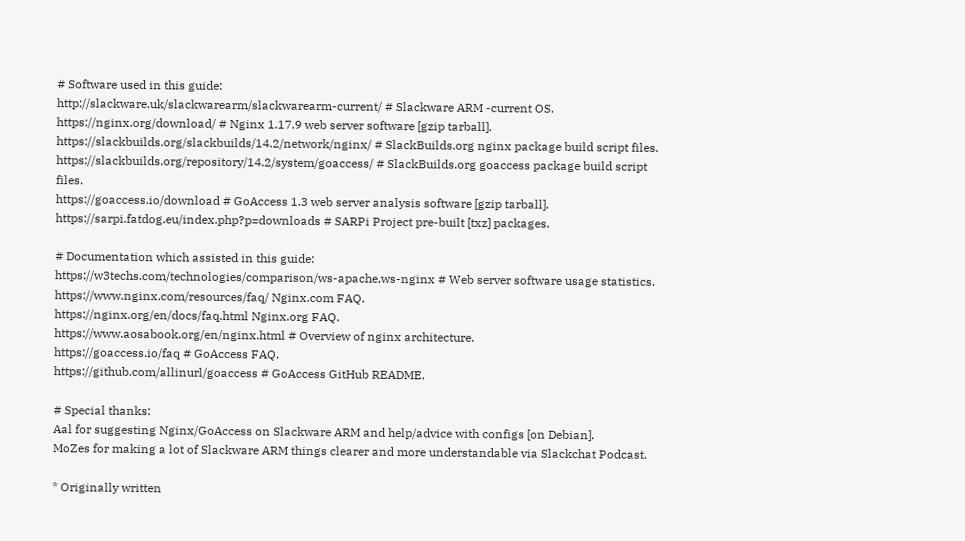# Software used in this guide:
http://slackware.uk/slackwarearm/slackwarearm-current/ # Slackware ARM -current OS.
https://nginx.org/download/ # Nginx 1.17.9 web server software [gzip tarball].
https://slackbuilds.org/slackbuilds/14.2/network/nginx/ # SlackBuilds.org nginx package build script files.
https://slackbuilds.org/repository/14.2/system/goaccess/ # SlackBuilds.org goaccess package build script files.
https://goaccess.io/download # GoAccess 1.3 web server analysis software [gzip tarball].
https://sarpi.fatdog.eu/index.php?p=downloads # SARPi Project pre-built [txz] packages.

# Documentation which assisted in this guide:
https://w3techs.com/technologies/comparison/ws-apache,ws-nginx # Web server software usage statistics.
https://www.nginx.com/resources/faq/ Nginx.com FAQ.
https://nginx.org/en/docs/faq.html Nginx.org FAQ.
https://www.aosabook.org/en/nginx.html # Overview of nginx architecture.
https://goaccess.io/faq # GoAccess FAQ.
https://github.com/allinurl/goaccess # GoAccess GitHub README.

# Special thanks:
Aal for suggesting Nginx/GoAccess on Slackware ARM and help/advice with configs [on Debian].
MoZes for making a lot of Slackware ARM things clearer and more understandable via Slackchat Podcast.

* Originally written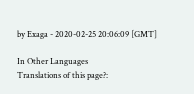by Exaga - 2020-02-25 20:06:09 [GMT]

In Other Languages
Translations of this page?: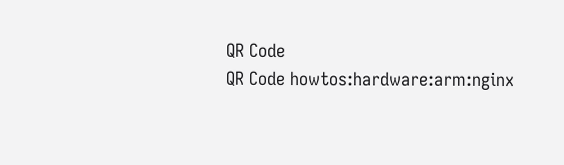QR Code
QR Code howtos:hardware:arm:nginx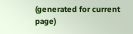(generated for current page)